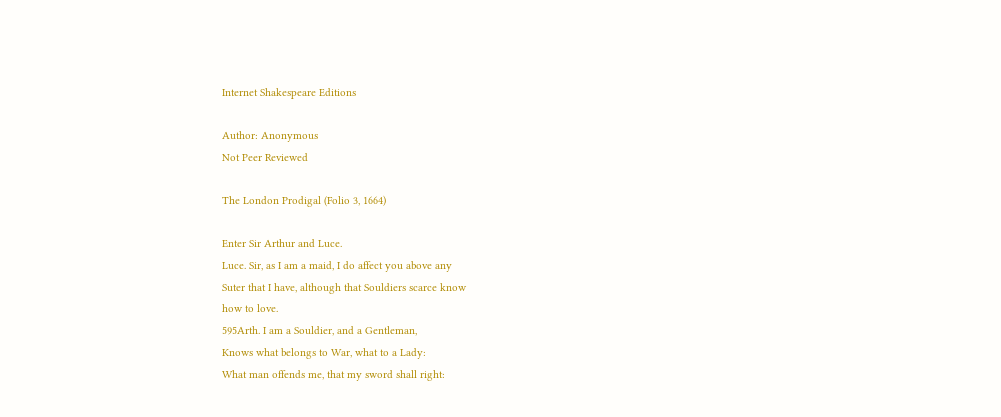Internet Shakespeare Editions

Author: Anonymous
Not Peer Reviewed

The London Prodigal (Folio 3, 1664)

Enter Sir Arthur and Luce.
Luce. Sir, as I am a maid, I do affect you above any
Suter that I have, although that Souldiers scarce know
how to love.
595Arth. I am a Souldier, and a Gentleman,
Knows what belongs to War, what to a Lady:
What man offends me, that my sword shall right: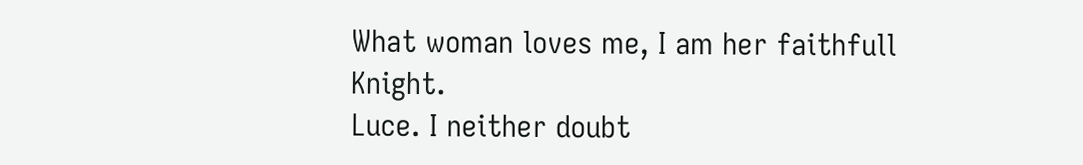What woman loves me, I am her faithfull Knight.
Luce. I neither doubt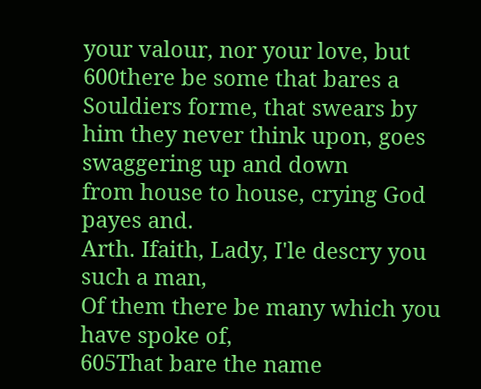your valour, nor your love, but
600there be some that bares a Souldiers forme, that swears by
him they never think upon, goes swaggering up and down
from house to house, crying God payes and.
Arth. Ifaith, Lady, I'le descry you such a man,
Of them there be many which you have spoke of,
605That bare the name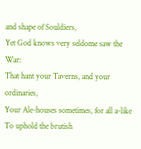and shape of Souldiers,
Yet God knows very seldome saw the War:
That hant your Taverns, and your ordinaries,
Your Ale-houses sometimes, for all a-like
To uphold the brutish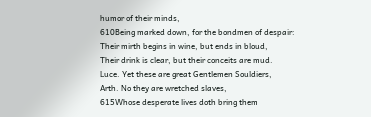humor of their minds,
610Being marked down, for the bondmen of despair:
Their mirth begins in wine, but ends in bloud,
Their drink is clear, but their conceits are mud.
Luce. Yet these are great Gentlemen Souldiers,
Arth. No they are wretched slaves,
615Whose desperate lives doth bring them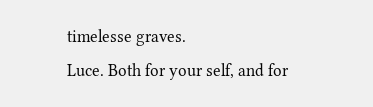timelesse graves.
Luce. Both for your self, and for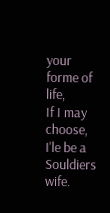your forme of life,
If I may choose, I'le be a Souldiers wife.